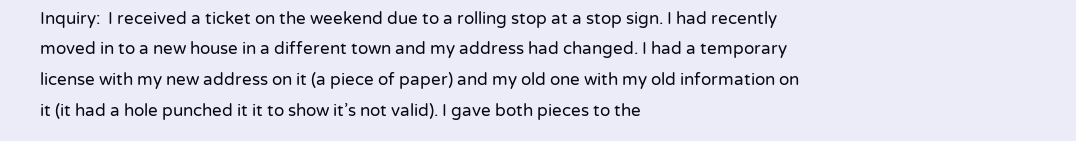Inquiry:  I received a ticket on the weekend due to a rolling stop at a stop sign. I had recently moved in to a new house in a different town and my address had changed. I had a temporary license with my new address on it (a piece of paper) and my old one with my old information on it (it had a hole punched it it to show it’s not valid). I gave both pieces to the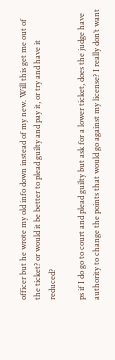officer but he wrote my old info down instead of my new. Will this get me out of the ticket? or would it be better to plead guilty and pay it, or try and have it reduced?

ps if I do go to court and plead guilty but ask for a lower ticket, does the judge have authority to change the points that would go against my license? I really don’t want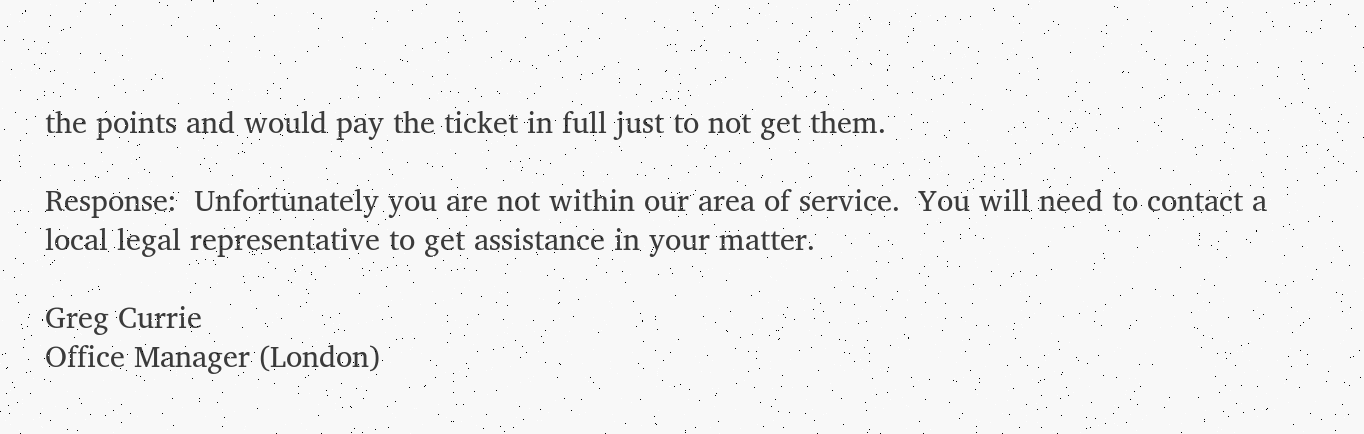the points and would pay the ticket in full just to not get them.

Response:  Unfortunately you are not within our area of service.  You will need to contact a local legal representative to get assistance in your matter.

Greg Currie
Office Manager (London)